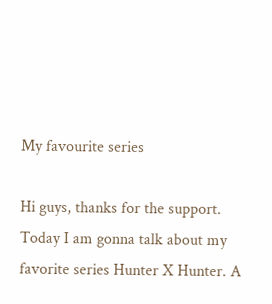My favourite series

Hi guys, thanks for the support. Today I am gonna talk about my favorite series Hunter X Hunter. A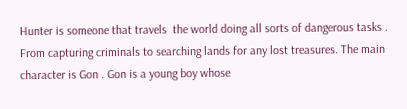Hunter is someone that travels  the world doing all sorts of dangerous tasks . From capturing criminals to searching lands for any lost treasures. The main character is Gon . Gon is a young boy whose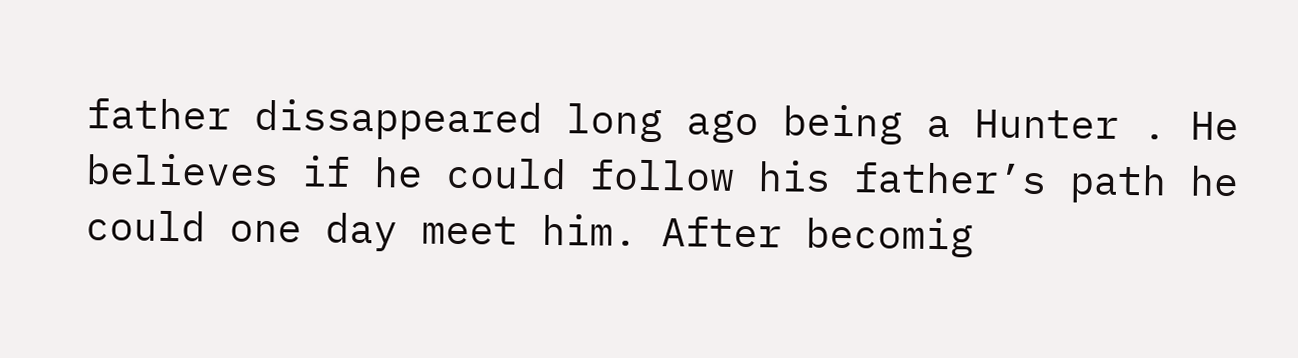father dissappeared long ago being a Hunter . He believes if he could follow his father’s path he could one day meet him. After becomig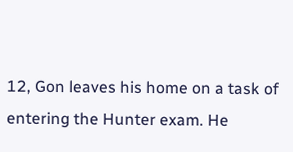12, Gon leaves his home on a task of entering the Hunter exam. He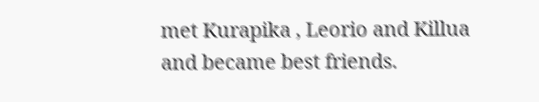met Kurapika , Leorio and Killua and became best friends.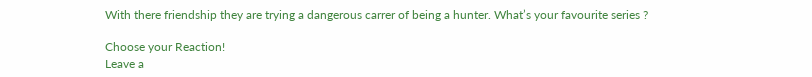With there friendship they are trying a dangerous carrer of being a hunter. What’s your favourite series ?

Choose your Reaction!
Leave a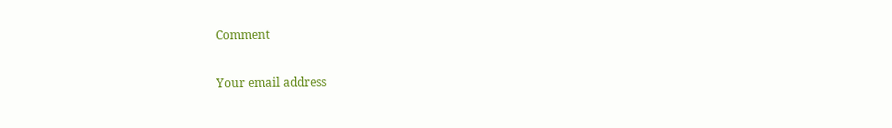Comment

Your email address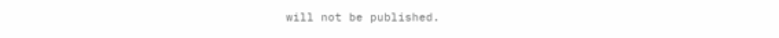will not be published.